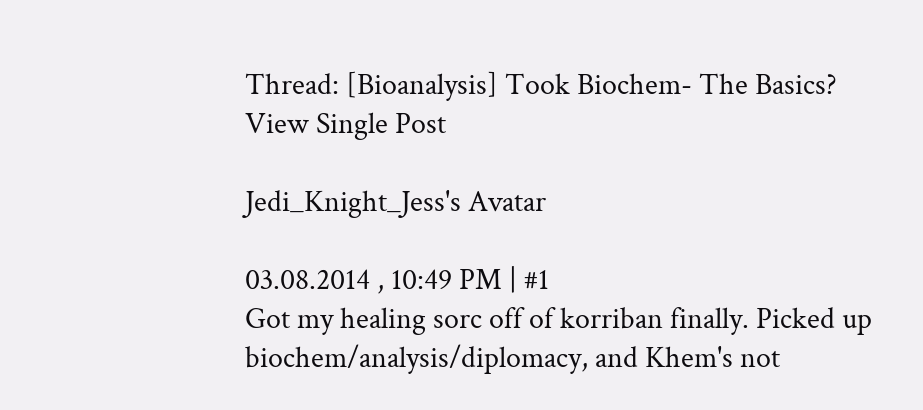Thread: [Bioanalysis] Took Biochem- The Basics?
View Single Post

Jedi_Knight_Jess's Avatar

03.08.2014 , 10:49 PM | #1
Got my healing sorc off of korriban finally. Picked up biochem/analysis/diplomacy, and Khem's not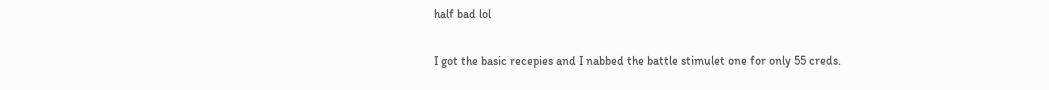half bad lol

I got the basic recepies and I nabbed the battle stimulet one for only 55 creds.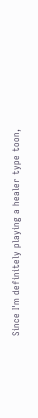Since I'm definitely playing a healer type toon,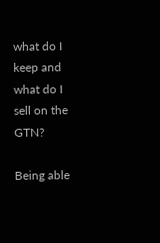what do I keep and what do I sell on the GTN?

Being able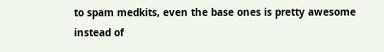to spam medkits, even the base ones is pretty awesome instead of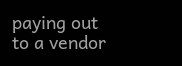paying out to a vendor